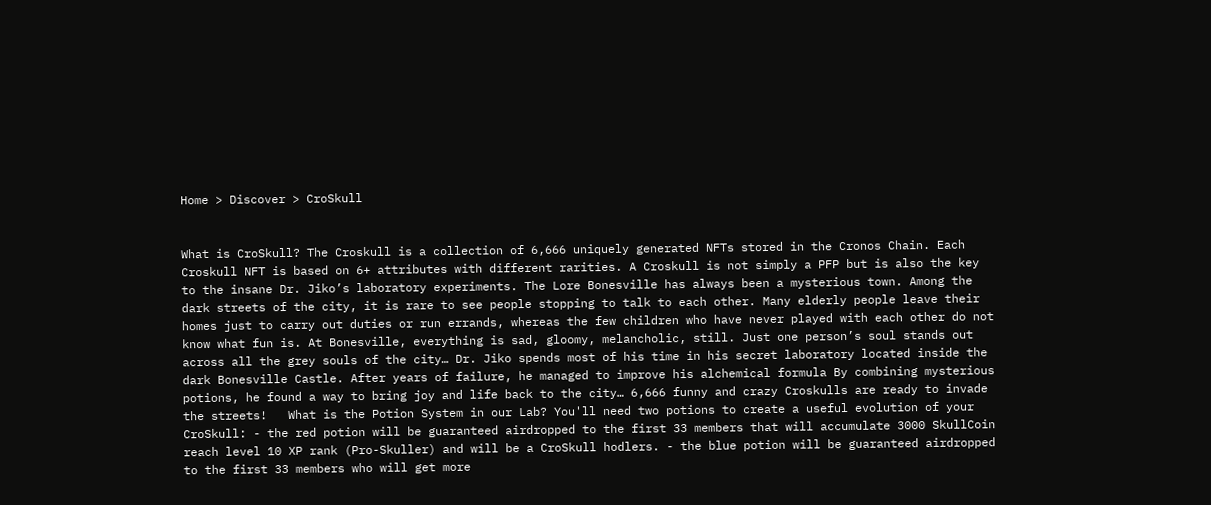Home > Discover > CroSkull


What is CroSkull? The Croskull is a collection of 6,666 uniquely generated NFTs stored in the Cronos Chain. Each Croskull NFT is based on 6+ attributes with different rarities. A Croskull is not simply a PFP but is also the key to the insane Dr. Jiko’s laboratory experiments. The Lore Bonesville has always been a mysterious town. Among the dark streets of the city, it is rare to see people stopping to talk to each other. Many elderly people leave their homes just to carry out duties or run errands, whereas the few children who have never played with each other do not know what fun is. At Bonesville, everything is sad, gloomy, melancholic, still. Just one person’s soul stands out across all the grey souls of the city… Dr. Jiko spends most of his time in his secret laboratory located inside the dark Bonesville Castle. After years of failure, he managed to improve his alchemical formula By combining mysterious potions, he found a way to bring joy and life back to the city… 6,666 funny and crazy Croskulls are ready to invade the streets!   What is the Potion System in our Lab? You'll need two potions to create a useful evolution of your CroSkull: - the red potion will be guaranteed airdropped to the first 33 members that will accumulate 3000 SkullCoin reach level 10 XP rank (Pro-Skuller) and will be a CroSkull hodlers. - the blue potion will be guaranteed airdropped to the first 33 members who will get more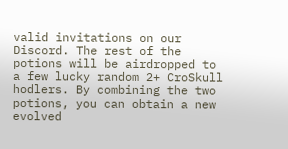valid invitations on our Discord. The rest of the potions will be airdropped to a few lucky random 2+ CroSkull hodlers. By combining the two potions, you can obtain a new evolved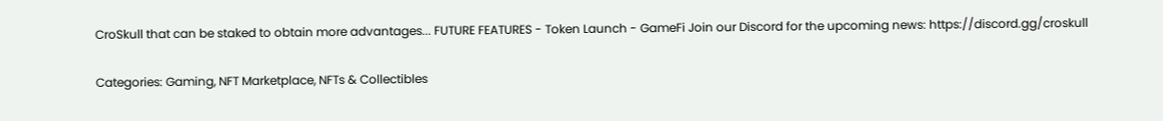CroSkull that can be staked to obtain more advantages... FUTURE FEATURES - Token Launch - GameFi Join our Discord for the upcoming news: https://discord.gg/croskull

Categories: Gaming, NFT Marketplace, NFTs & Collectibles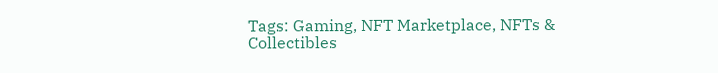Tags: Gaming, NFT Marketplace, NFTs & Collectibles